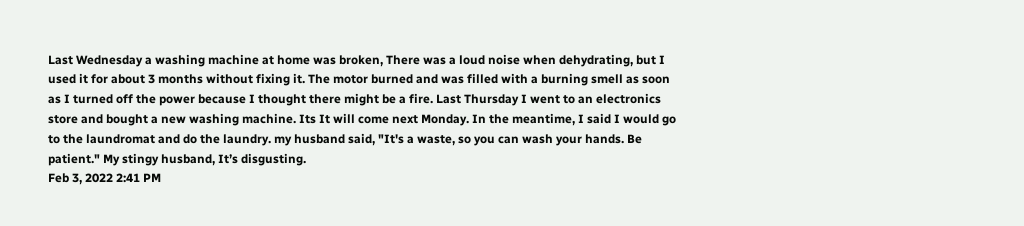Last Wednesday a washing machine at home was broken, There was a loud noise when dehydrating, but I used it for about 3 months without fixing it. The motor burned and was filled with a burning smell as soon as I turned off the power because I thought there might be a fire. Last Thursday I went to an electronics store and bought a new washing machine. Its It will come next Monday. In the meantime, I said I would go to the laundromat and do the laundry. my husband said, "It's a waste, so you can wash your hands. Be patient." My stingy husband, It’s disgusting.
Feb 3, 2022 2:41 PM